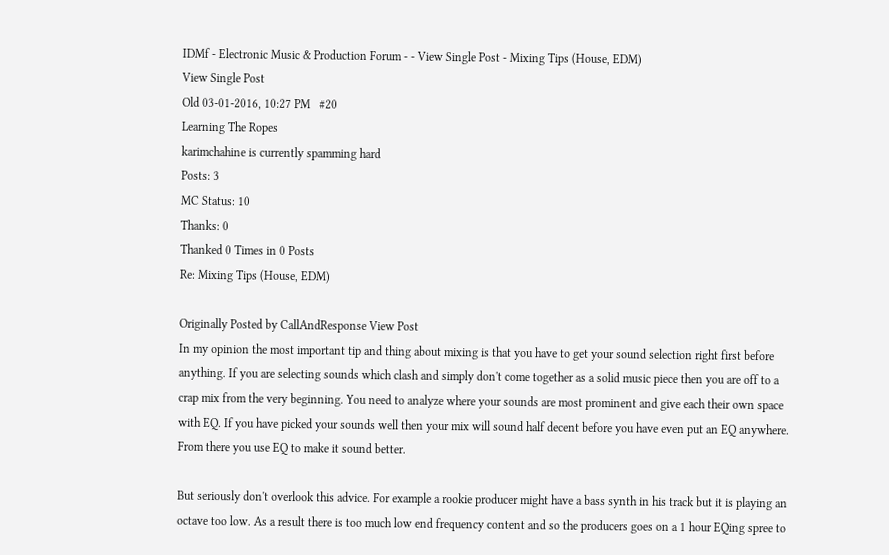IDMf - Electronic Music & Production Forum - - View Single Post - Mixing Tips (House, EDM)
View Single Post
Old 03-01-2016, 10:27 PM   #20
Learning The Ropes
karimchahine is currently spamming hard
Posts: 3
MC Status: 10
Thanks: 0
Thanked 0 Times in 0 Posts
Re: Mixing Tips (House, EDM)

Originally Posted by CallAndResponse View Post
In my opinion the most important tip and thing about mixing is that you have to get your sound selection right first before anything. If you are selecting sounds which clash and simply don't come together as a solid music piece then you are off to a crap mix from the very beginning. You need to analyze where your sounds are most prominent and give each their own space with EQ. If you have picked your sounds well then your mix will sound half decent before you have even put an EQ anywhere. From there you use EQ to make it sound better.

But seriously don't overlook this advice. For example a rookie producer might have a bass synth in his track but it is playing an octave too low. As a result there is too much low end frequency content and so the producers goes on a 1 hour EQing spree to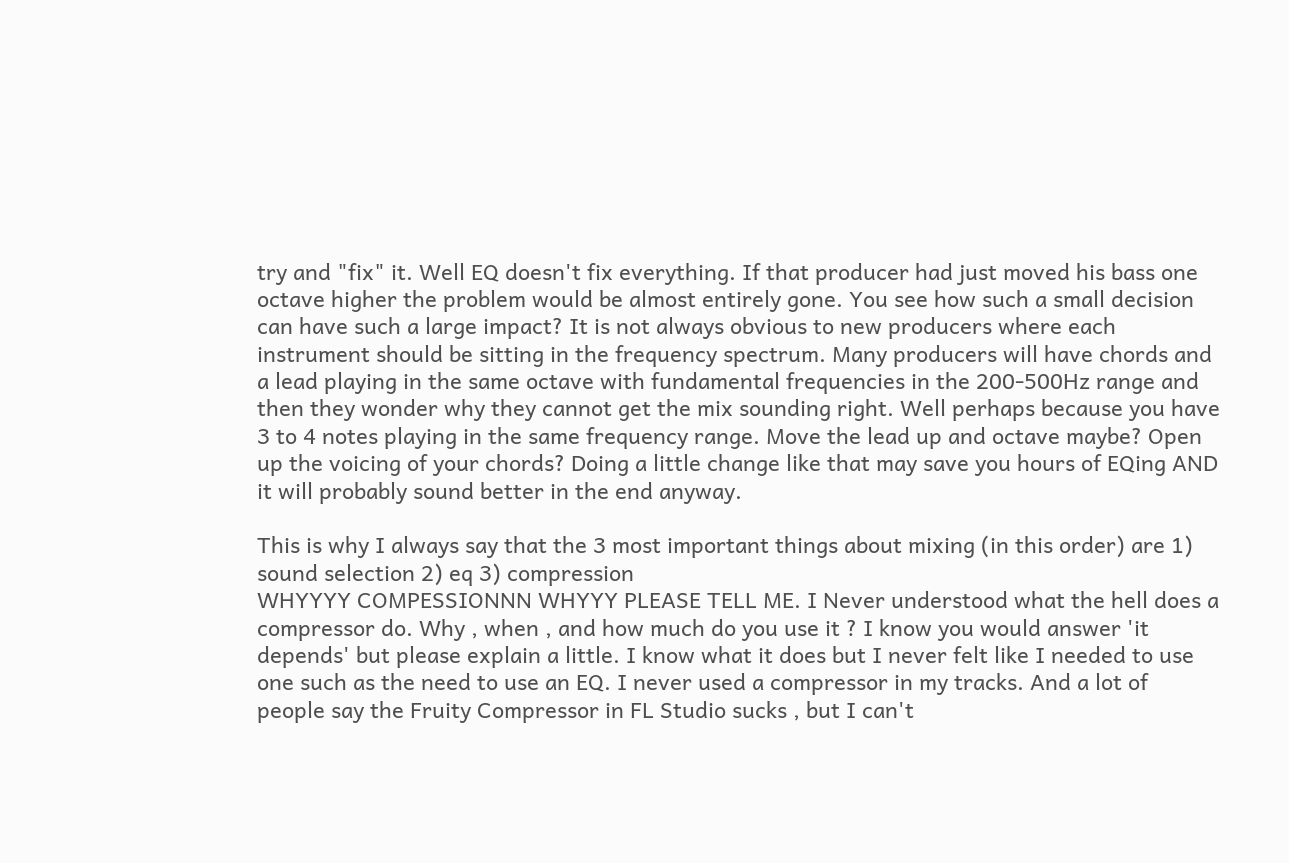try and "fix" it. Well EQ doesn't fix everything. If that producer had just moved his bass one octave higher the problem would be almost entirely gone. You see how such a small decision can have such a large impact? It is not always obvious to new producers where each instrument should be sitting in the frequency spectrum. Many producers will have chords and a lead playing in the same octave with fundamental frequencies in the 200-500Hz range and then they wonder why they cannot get the mix sounding right. Well perhaps because you have 3 to 4 notes playing in the same frequency range. Move the lead up and octave maybe? Open up the voicing of your chords? Doing a little change like that may save you hours of EQing AND it will probably sound better in the end anyway.

This is why I always say that the 3 most important things about mixing (in this order) are 1) sound selection 2) eq 3) compression
WHYYYY COMPESSIONNN WHYYY PLEASE TELL ME. I Never understood what the hell does a compressor do. Why , when , and how much do you use it ? I know you would answer 'it depends' but please explain a little. I know what it does but I never felt like I needed to use one such as the need to use an EQ. I never used a compressor in my tracks. And a lot of people say the Fruity Compressor in FL Studio sucks , but I can't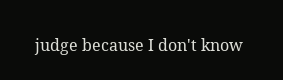judge because I don't know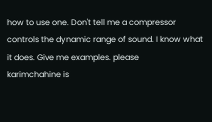how to use one. Don't tell me a compressor controls the dynamic range of sound. I know what it does. Give me examples. please
karimchahine is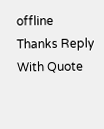offline   Thanks Reply With Quote